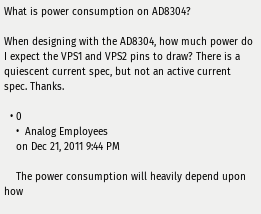What is power consumption on AD8304?

When designing with the AD8304, how much power do I expect the VPS1 and VPS2 pins to draw? There is a quiescent current spec, but not an active current spec. Thanks.

  • 0
    •  Analog Employees
    on Dec 21, 2011 9:44 PM

    The power consumption will heavily depend upon how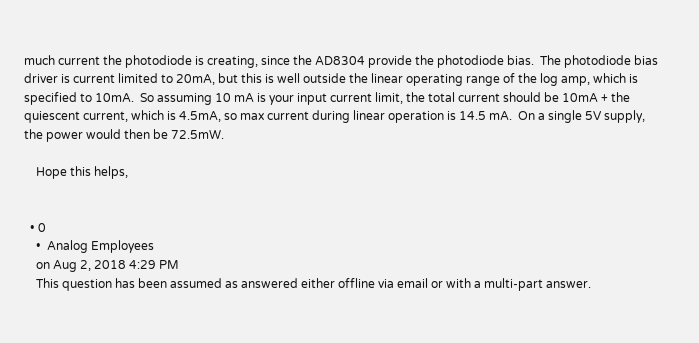much current the photodiode is creating, since the AD8304 provide the photodiode bias.  The photodiode bias driver is current limited to 20mA, but this is well outside the linear operating range of the log amp, which is specified to 10mA.  So assuming 10 mA is your input current limit, the total current should be 10mA + the quiescent current, which is 4.5mA, so max current during linear operation is 14.5 mA.  On a single 5V supply, the power would then be 72.5mW.

    Hope this helps,


  • 0
    •  Analog Employees
    on Aug 2, 2018 4:29 PM
    This question has been assumed as answered either offline via email or with a multi-part answer.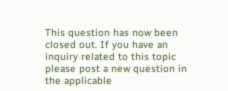This question has now been closed out. If you have an inquiry related to this topic please post a new question in the applicable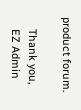product forum.

    Thank you,
    EZ Admin